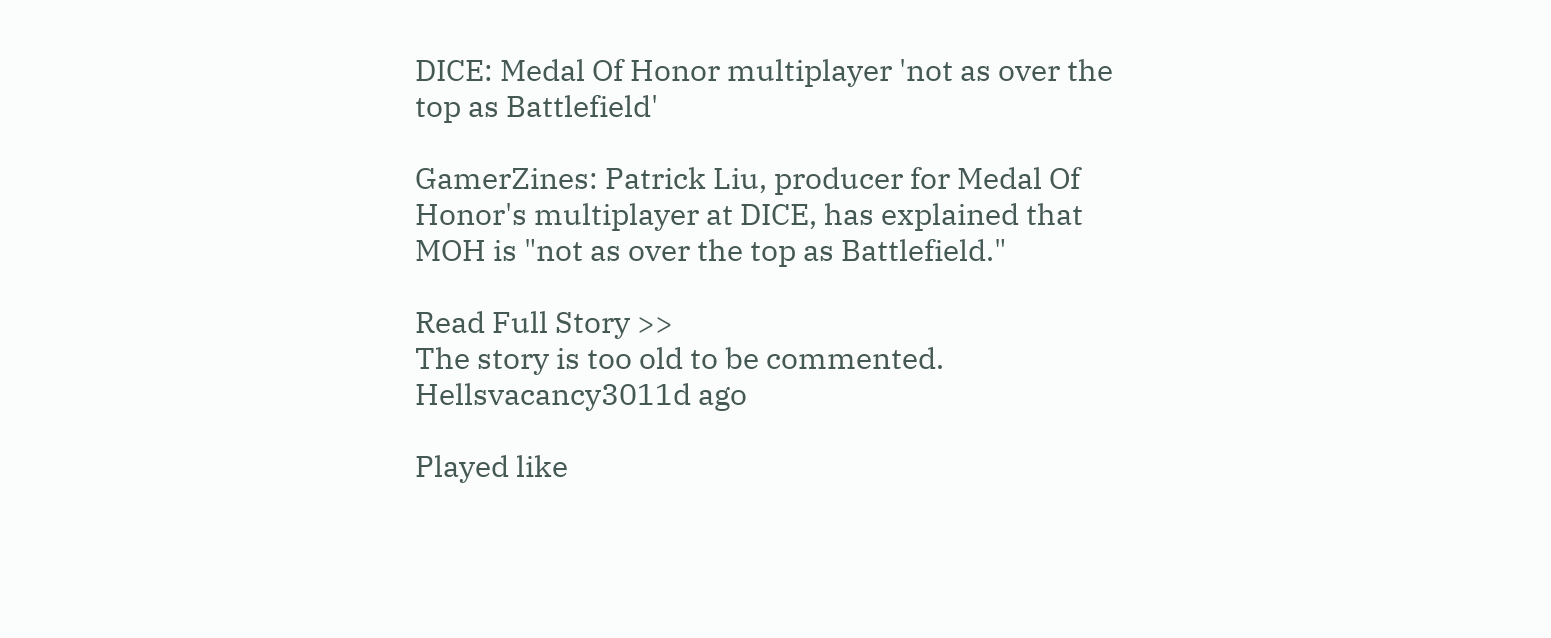DICE: Medal Of Honor multiplayer 'not as over the top as Battlefield'

GamerZines: Patrick Liu, producer for Medal Of Honor's multiplayer at DICE, has explained that MOH is "not as over the top as Battlefield."

Read Full Story >>
The story is too old to be commented.
Hellsvacancy3011d ago

Played like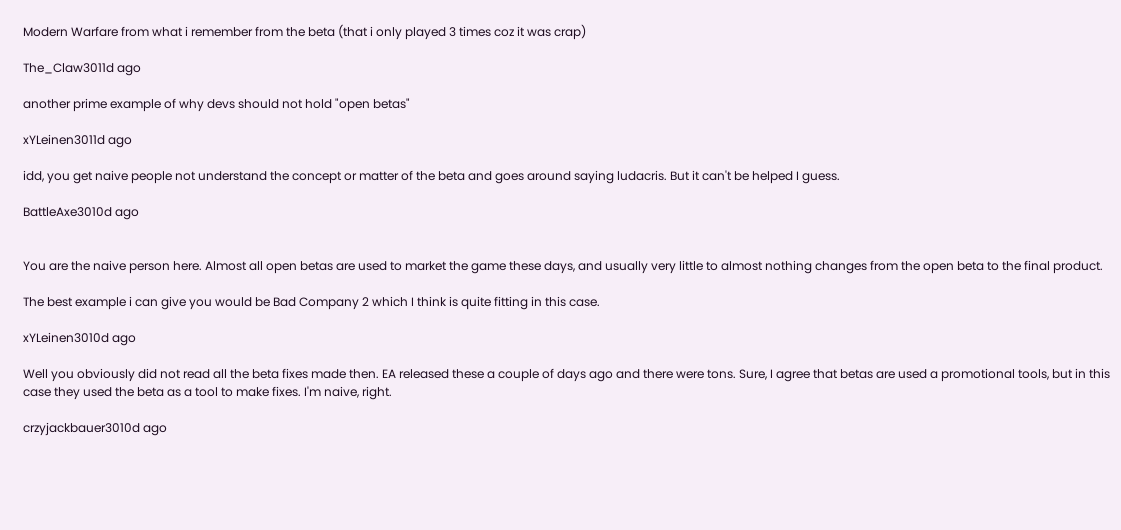Modern Warfare from what i remember from the beta (that i only played 3 times coz it was crap)

The_Claw3011d ago

another prime example of why devs should not hold "open betas"

xYLeinen3011d ago

idd, you get naive people not understand the concept or matter of the beta and goes around saying ludacris. But it can't be helped I guess.

BattleAxe3010d ago


You are the naive person here. Almost all open betas are used to market the game these days, and usually very little to almost nothing changes from the open beta to the final product.

The best example i can give you would be Bad Company 2 which I think is quite fitting in this case.

xYLeinen3010d ago

Well you obviously did not read all the beta fixes made then. EA released these a couple of days ago and there were tons. Sure, I agree that betas are used a promotional tools, but in this case they used the beta as a tool to make fixes. I'm naive, right.

crzyjackbauer3010d ago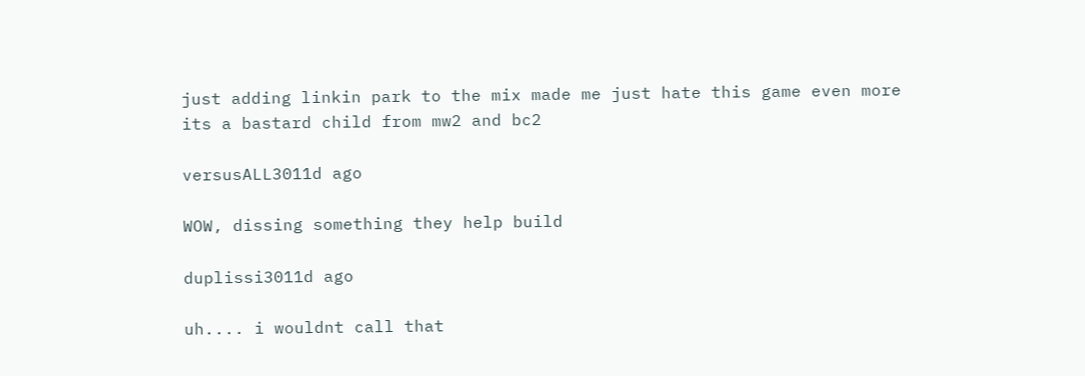just adding linkin park to the mix made me just hate this game even more
its a bastard child from mw2 and bc2

versusALL3011d ago

WOW, dissing something they help build

duplissi3011d ago

uh.... i wouldnt call that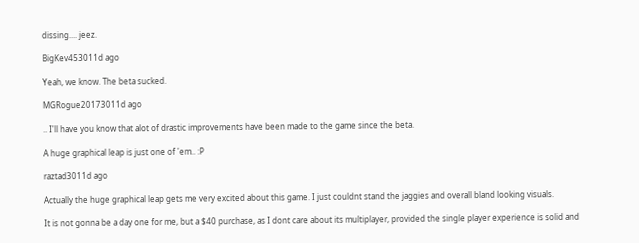dissing.... jeez.

BigKev453011d ago

Yeah, we know. The beta sucked.

MGRogue20173011d ago

.. I'll have you know that alot of drastic improvements have been made to the game since the beta.

A huge graphical leap is just one of 'em.. :P

raztad3011d ago

Actually the huge graphical leap gets me very excited about this game. I just couldnt stand the jaggies and overall bland looking visuals.

It is not gonna be a day one for me, but a $40 purchase, as I dont care about its multiplayer, provided the single player experience is solid and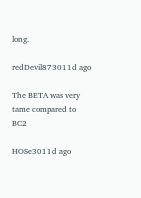long.

redDevil873011d ago

The BETA was very tame compared to BC2

HOSe3011d ago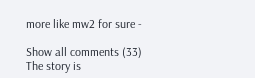more like mw2 for sure -

Show all comments (33)
The story is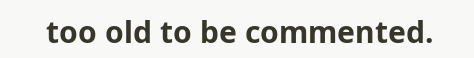too old to be commented.